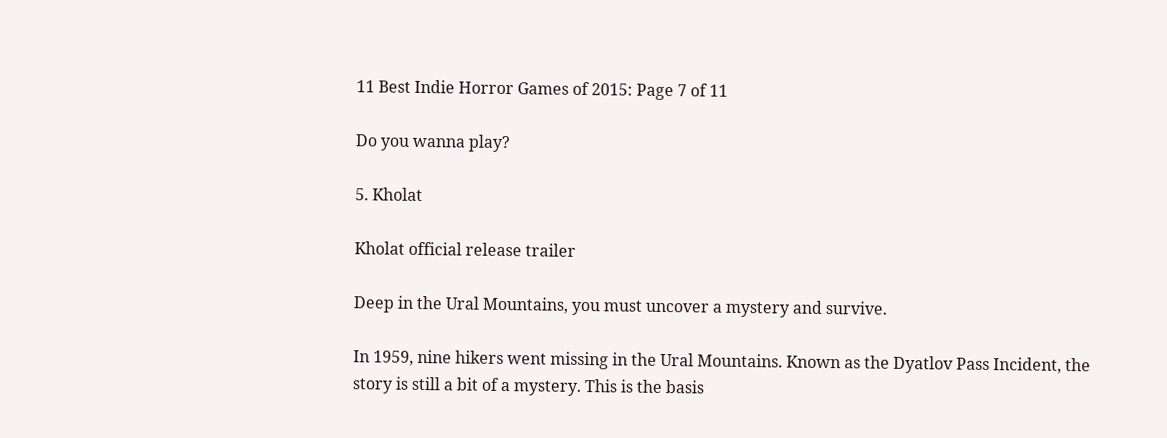11 Best Indie Horror Games of 2015: Page 7 of 11

Do you wanna play?

5. Kholat

Kholat official release trailer

Deep in the Ural Mountains, you must uncover a mystery and survive.

In 1959, nine hikers went missing in the Ural Mountains. Known as the Dyatlov Pass Incident, the story is still a bit of a mystery. This is the basis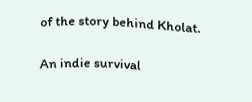of the story behind Kholat.

An indie survival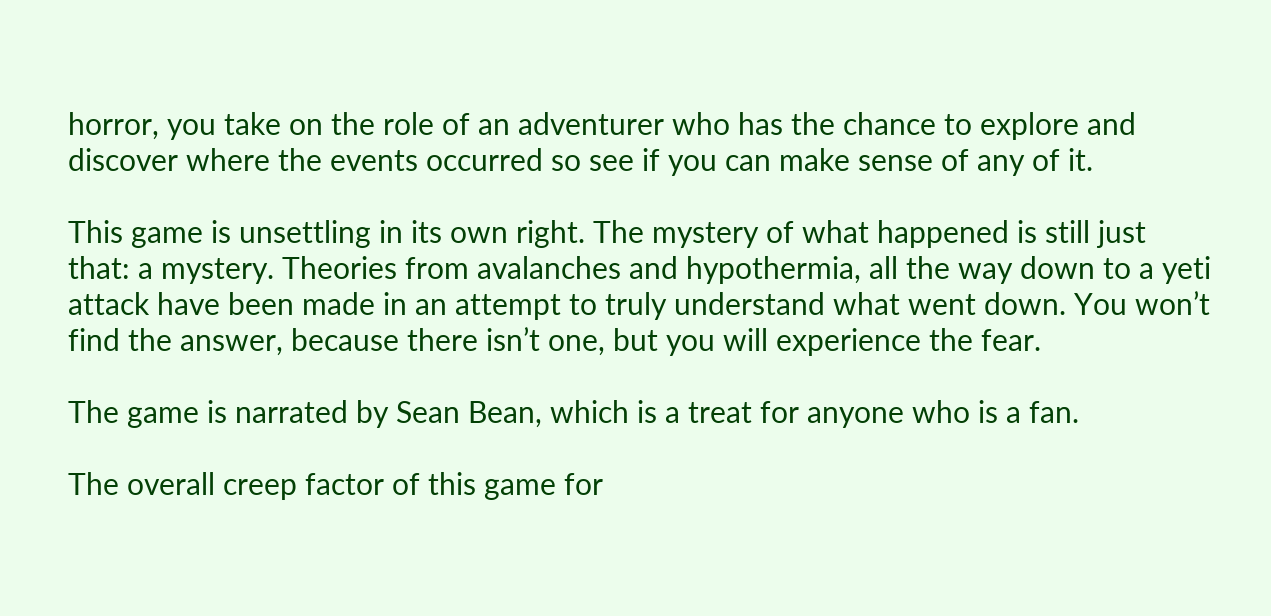horror, you take on the role of an adventurer who has the chance to explore and discover where the events occurred so see if you can make sense of any of it.

This game is unsettling in its own right. The mystery of what happened is still just that: a mystery. Theories from avalanches and hypothermia, all the way down to a yeti attack have been made in an attempt to truly understand what went down. You won’t find the answer, because there isn’t one, but you will experience the fear.

The game is narrated by Sean Bean, which is a treat for anyone who is a fan.

The overall creep factor of this game for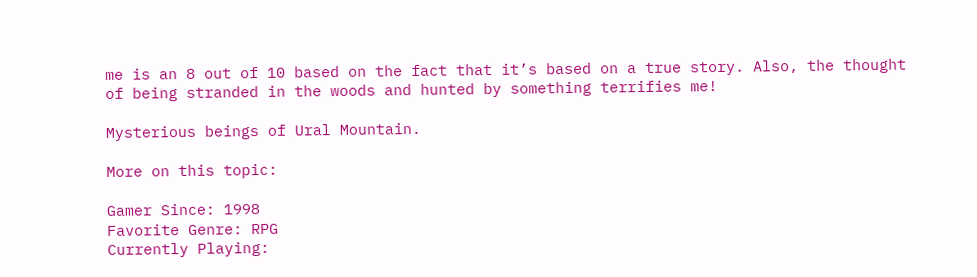me is an 8 out of 10 based on the fact that it’s based on a true story. Also, the thought of being stranded in the woods and hunted by something terrifies me!

Mysterious beings of Ural Mountain.

More on this topic:

Gamer Since: 1998
Favorite Genre: RPG
Currently Playing: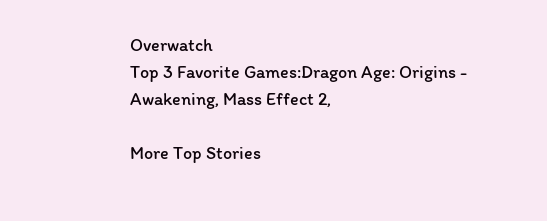Overwatch
Top 3 Favorite Games:Dragon Age: Origins - Awakening, Mass Effect 2,

More Top Stories